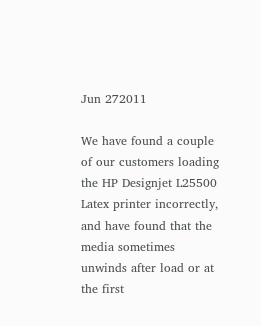Jun 272011

We have found a couple of our customers loading the HP Designjet L25500 Latex printer incorrectly, and have found that the media sometimes unwinds after load or at the first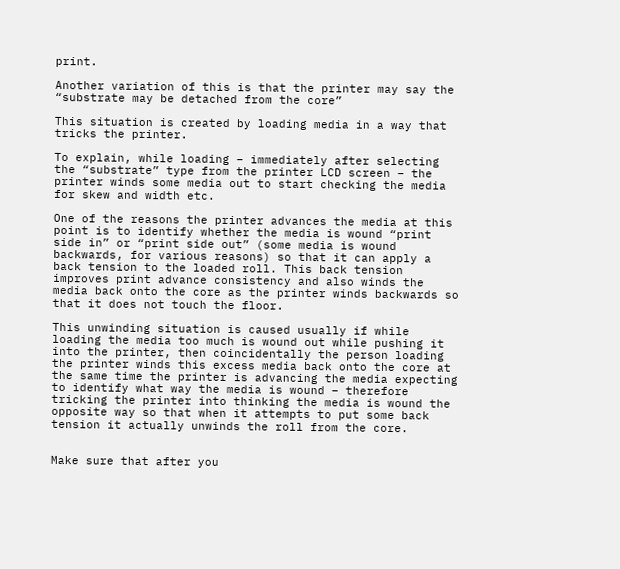print.

Another variation of this is that the printer may say the “substrate may be detached from the core”

This situation is created by loading media in a way that tricks the printer.

To explain, while loading – immediately after selecting the “substrate” type from the printer LCD screen – the printer winds some media out to start checking the media for skew and width etc.

One of the reasons the printer advances the media at this point is to identify whether the media is wound “print side in” or “print side out” (some media is wound backwards, for various reasons) so that it can apply a back tension to the loaded roll. This back tension improves print advance consistency and also winds the media back onto the core as the printer winds backwards so that it does not touch the floor.

This unwinding situation is caused usually if while loading the media too much is wound out while pushing it into the printer, then coincidentally the person loading the printer winds this excess media back onto the core at the same time the printer is advancing the media expecting to identify what way the media is wound – therefore tricking the printer into thinking the media is wound the opposite way so that when it attempts to put some back tension it actually unwinds the roll from the core.


Make sure that after you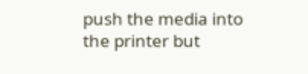push the media into the printer but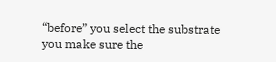“before” you select the substrate you make sure the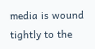media is wound tightly to the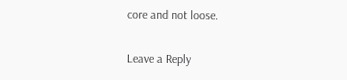core and not loose.

Leave a Reply